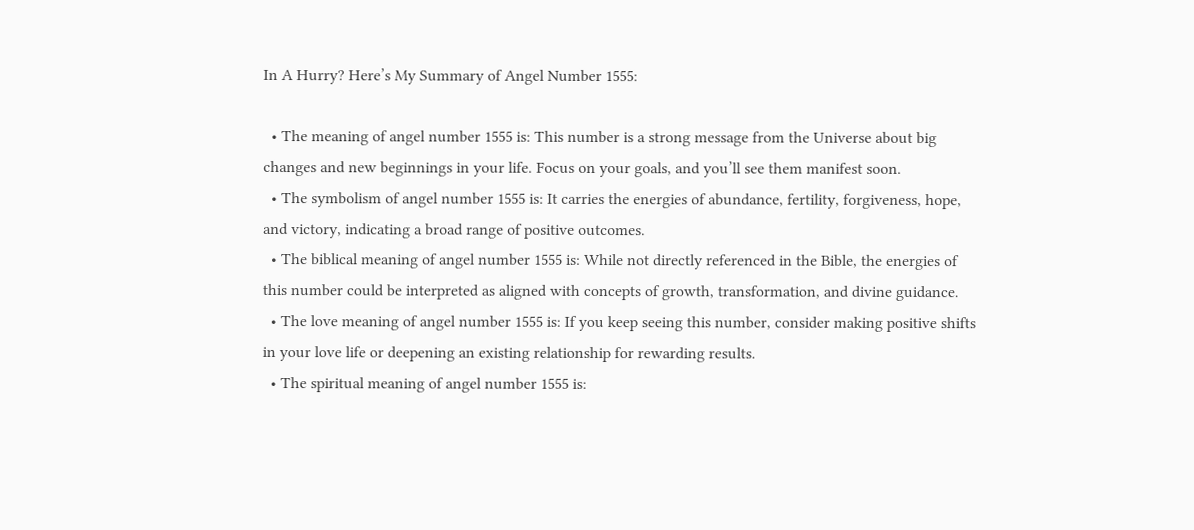In A Hurry? Here’s My Summary of Angel Number 1555:

  • The meaning of angel number 1555 is: This number is a strong message from the Universe about big changes and new beginnings in your life. Focus on your goals, and you’ll see them manifest soon.
  • The symbolism of angel number 1555 is: It carries the energies of abundance, fertility, forgiveness, hope, and victory, indicating a broad range of positive outcomes.
  • The biblical meaning of angel number 1555 is: While not directly referenced in the Bible, the energies of this number could be interpreted as aligned with concepts of growth, transformation, and divine guidance.
  • The love meaning of angel number 1555 is: If you keep seeing this number, consider making positive shifts in your love life or deepening an existing relationship for rewarding results.
  • The spiritual meaning of angel number 1555 is: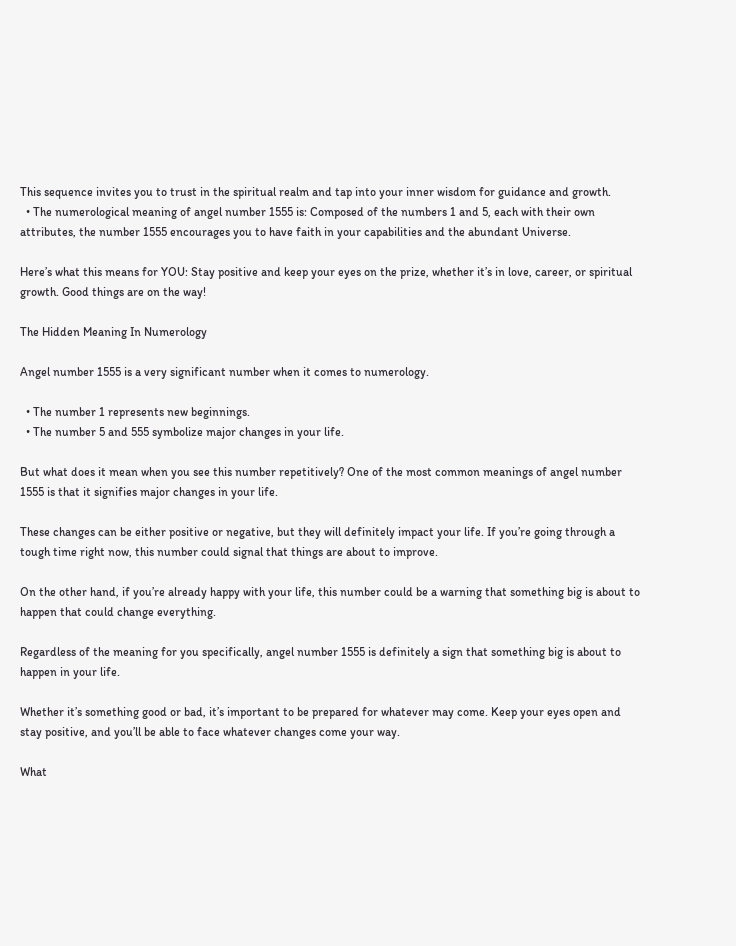This sequence invites you to trust in the spiritual realm and tap into your inner wisdom for guidance and growth.
  • The numerological meaning of angel number 1555 is: Composed of the numbers 1 and 5, each with their own attributes, the number 1555 encourages you to have faith in your capabilities and the abundant Universe.

Here’s what this means for YOU: Stay positive and keep your eyes on the prize, whether it’s in love, career, or spiritual growth. Good things are on the way!

The Hidden Meaning In Numerology

Angel number 1555 is a very significant number when it comes to numerology.

  • The number 1 represents new beginnings.
  • The number 5 and 555 symbolize major changes in your life.

But what does it mean when you see this number repetitively? One of the most common meanings of angel number 1555 is that it signifies major changes in your life.

These changes can be either positive or negative, but they will definitely impact your life. If you’re going through a tough time right now, this number could signal that things are about to improve.

On the other hand, if you’re already happy with your life, this number could be a warning that something big is about to happen that could change everything.

Regardless of the meaning for you specifically, angel number 1555 is definitely a sign that something big is about to happen in your life.

Whether it’s something good or bad, it’s important to be prepared for whatever may come. Keep your eyes open and stay positive, and you’ll be able to face whatever changes come your way.

What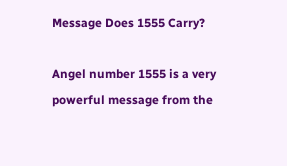Message Does 1555 Carry?

Angel number 1555 is a very powerful message from the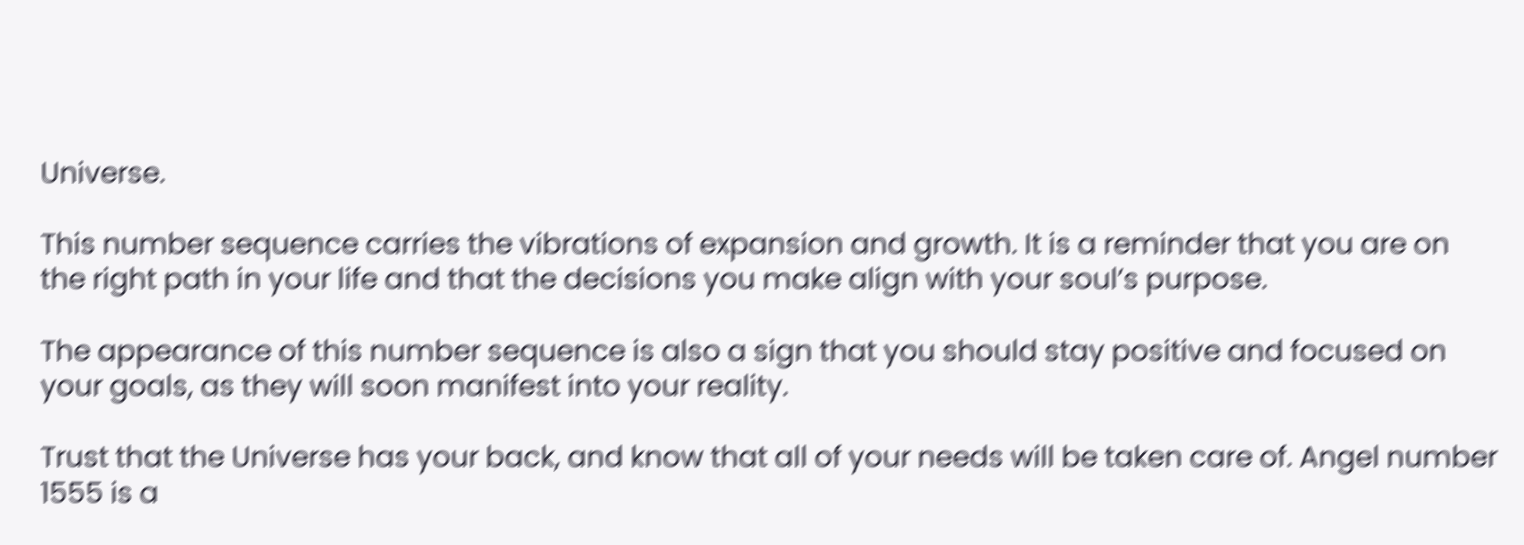Universe.

This number sequence carries the vibrations of expansion and growth. It is a reminder that you are on the right path in your life and that the decisions you make align with your soul’s purpose.

The appearance of this number sequence is also a sign that you should stay positive and focused on your goals, as they will soon manifest into your reality.

Trust that the Universe has your back, and know that all of your needs will be taken care of. Angel number 1555 is a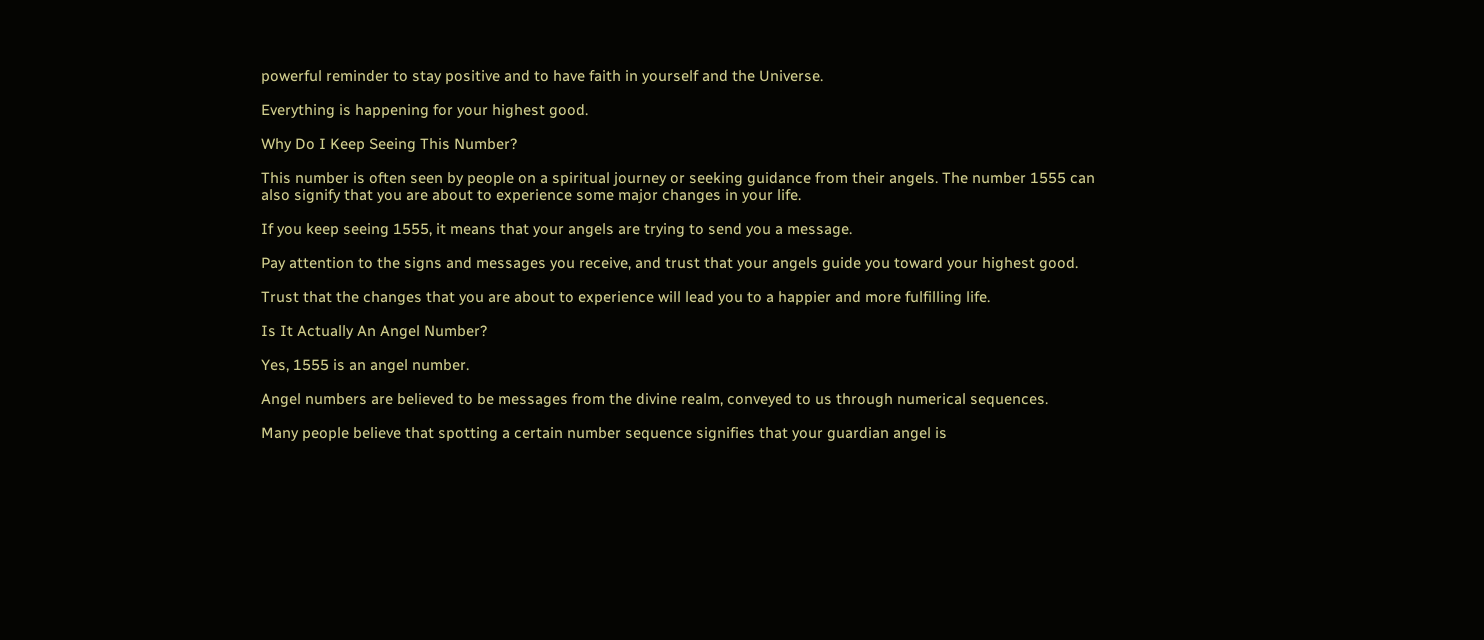powerful reminder to stay positive and to have faith in yourself and the Universe.

Everything is happening for your highest good.

Why Do I Keep Seeing This Number?

This number is often seen by people on a spiritual journey or seeking guidance from their angels. The number 1555 can also signify that you are about to experience some major changes in your life.

If you keep seeing 1555, it means that your angels are trying to send you a message.

Pay attention to the signs and messages you receive, and trust that your angels guide you toward your highest good.

Trust that the changes that you are about to experience will lead you to a happier and more fulfilling life.

Is It Actually An Angel Number?

Yes, 1555 is an angel number.

Angel numbers are believed to be messages from the divine realm, conveyed to us through numerical sequences.

Many people believe that spotting a certain number sequence signifies that your guardian angel is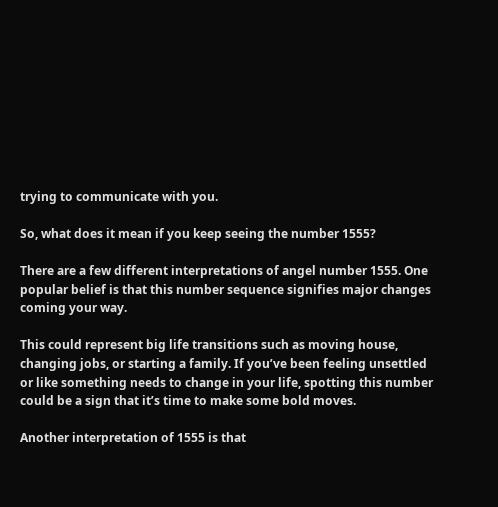trying to communicate with you.

So, what does it mean if you keep seeing the number 1555?

There are a few different interpretations of angel number 1555. One popular belief is that this number sequence signifies major changes coming your way.

This could represent big life transitions such as moving house, changing jobs, or starting a family. If you’ve been feeling unsettled or like something needs to change in your life, spotting this number could be a sign that it’s time to make some bold moves.

Another interpretation of 1555 is that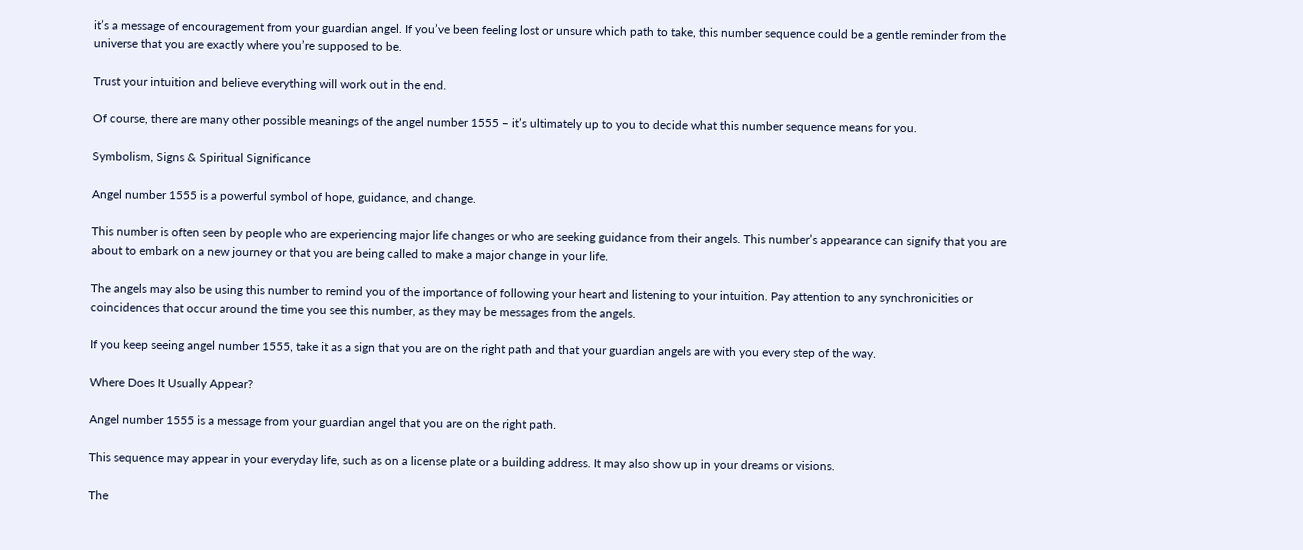it’s a message of encouragement from your guardian angel. If you’ve been feeling lost or unsure which path to take, this number sequence could be a gentle reminder from the universe that you are exactly where you’re supposed to be.

Trust your intuition and believe everything will work out in the end.

Of course, there are many other possible meanings of the angel number 1555 – it’s ultimately up to you to decide what this number sequence means for you.

Symbolism, Signs & Spiritual Significance

Angel number 1555 is a powerful symbol of hope, guidance, and change.

This number is often seen by people who are experiencing major life changes or who are seeking guidance from their angels. This number’s appearance can signify that you are about to embark on a new journey or that you are being called to make a major change in your life.

The angels may also be using this number to remind you of the importance of following your heart and listening to your intuition. Pay attention to any synchronicities or coincidences that occur around the time you see this number, as they may be messages from the angels.

If you keep seeing angel number 1555, take it as a sign that you are on the right path and that your guardian angels are with you every step of the way.

Where Does It Usually Appear?

Angel number 1555 is a message from your guardian angel that you are on the right path.

This sequence may appear in your everyday life, such as on a license plate or a building address. It may also show up in your dreams or visions.

The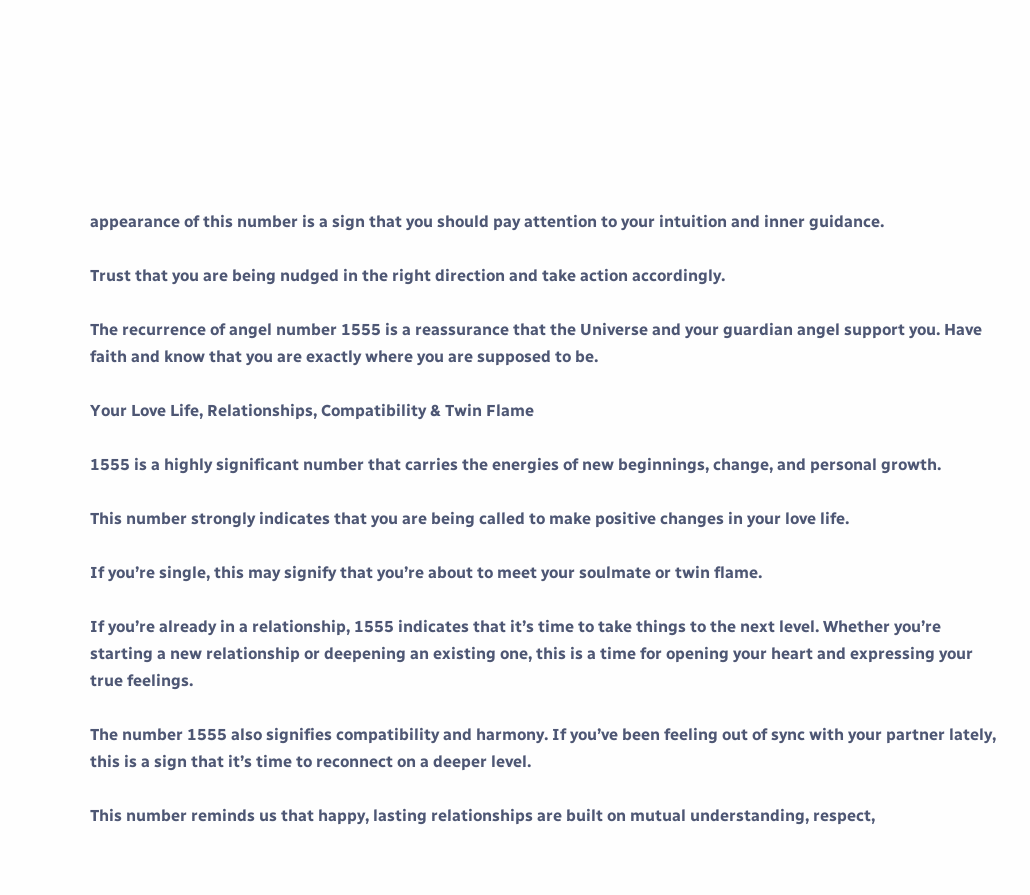appearance of this number is a sign that you should pay attention to your intuition and inner guidance.

Trust that you are being nudged in the right direction and take action accordingly.

The recurrence of angel number 1555 is a reassurance that the Universe and your guardian angel support you. Have faith and know that you are exactly where you are supposed to be.

Your Love Life, Relationships, Compatibility & Twin Flame

1555 is a highly significant number that carries the energies of new beginnings, change, and personal growth.

This number strongly indicates that you are being called to make positive changes in your love life.

If you’re single, this may signify that you’re about to meet your soulmate or twin flame.

If you’re already in a relationship, 1555 indicates that it’s time to take things to the next level. Whether you’re starting a new relationship or deepening an existing one, this is a time for opening your heart and expressing your true feelings.

The number 1555 also signifies compatibility and harmony. If you’ve been feeling out of sync with your partner lately, this is a sign that it’s time to reconnect on a deeper level.

This number reminds us that happy, lasting relationships are built on mutual understanding, respect,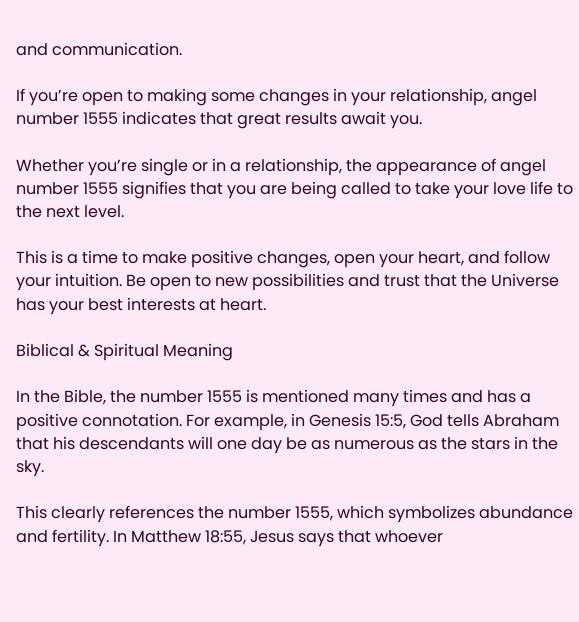and communication.

If you’re open to making some changes in your relationship, angel number 1555 indicates that great results await you.

Whether you’re single or in a relationship, the appearance of angel number 1555 signifies that you are being called to take your love life to the next level.

This is a time to make positive changes, open your heart, and follow your intuition. Be open to new possibilities and trust that the Universe has your best interests at heart.

Biblical & Spiritual Meaning

In the Bible, the number 1555 is mentioned many times and has a positive connotation. For example, in Genesis 15:5, God tells Abraham that his descendants will one day be as numerous as the stars in the sky.

This clearly references the number 1555, which symbolizes abundance and fertility. In Matthew 18:55, Jesus says that whoever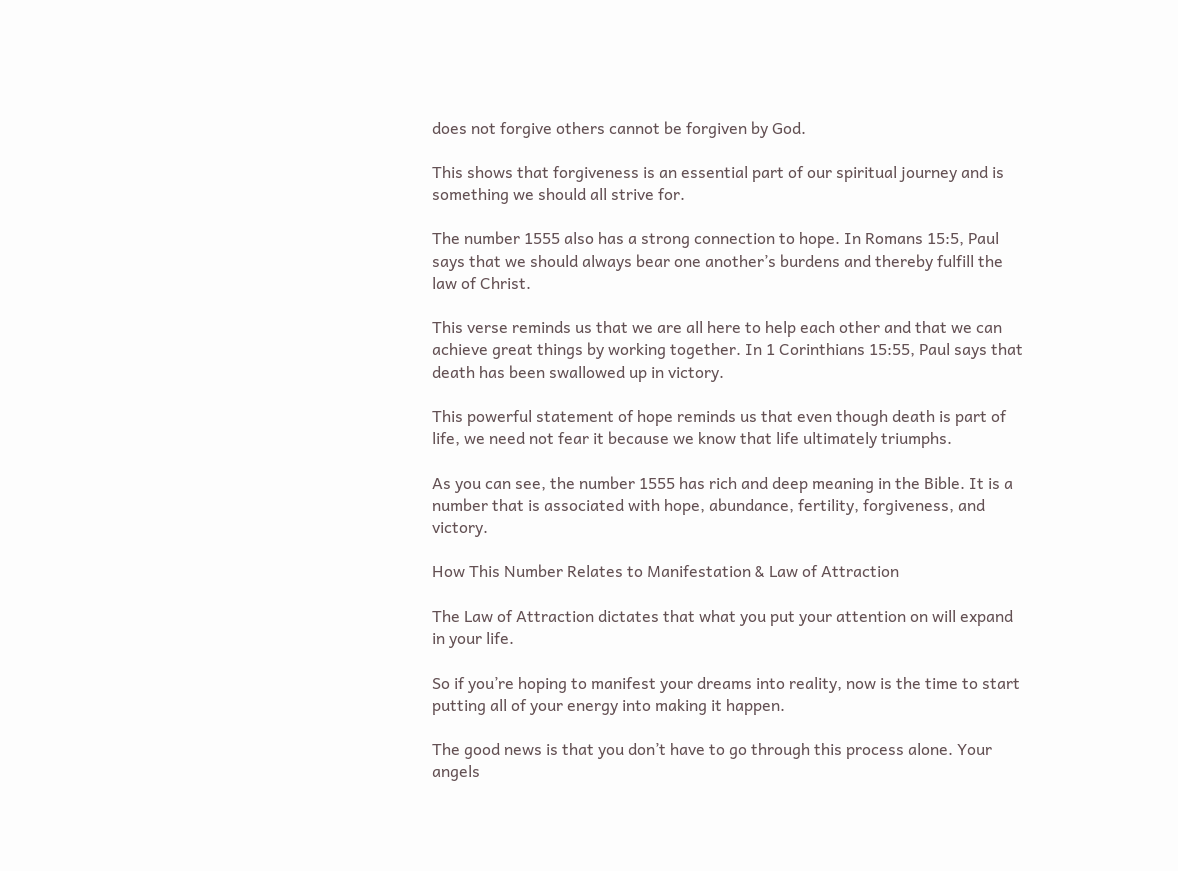does not forgive others cannot be forgiven by God.

This shows that forgiveness is an essential part of our spiritual journey and is something we should all strive for.

The number 1555 also has a strong connection to hope. In Romans 15:5, Paul says that we should always bear one another’s burdens and thereby fulfill the law of Christ.

This verse reminds us that we are all here to help each other and that we can achieve great things by working together. In 1 Corinthians 15:55, Paul says that death has been swallowed up in victory.

This powerful statement of hope reminds us that even though death is part of life, we need not fear it because we know that life ultimately triumphs.

As you can see, the number 1555 has rich and deep meaning in the Bible. It is a number that is associated with hope, abundance, fertility, forgiveness, and victory.

How This Number Relates to Manifestation & Law of Attraction

The Law of Attraction dictates that what you put your attention on will expand in your life.

So if you’re hoping to manifest your dreams into reality, now is the time to start putting all of your energy into making it happen.

The good news is that you don’t have to go through this process alone. Your angels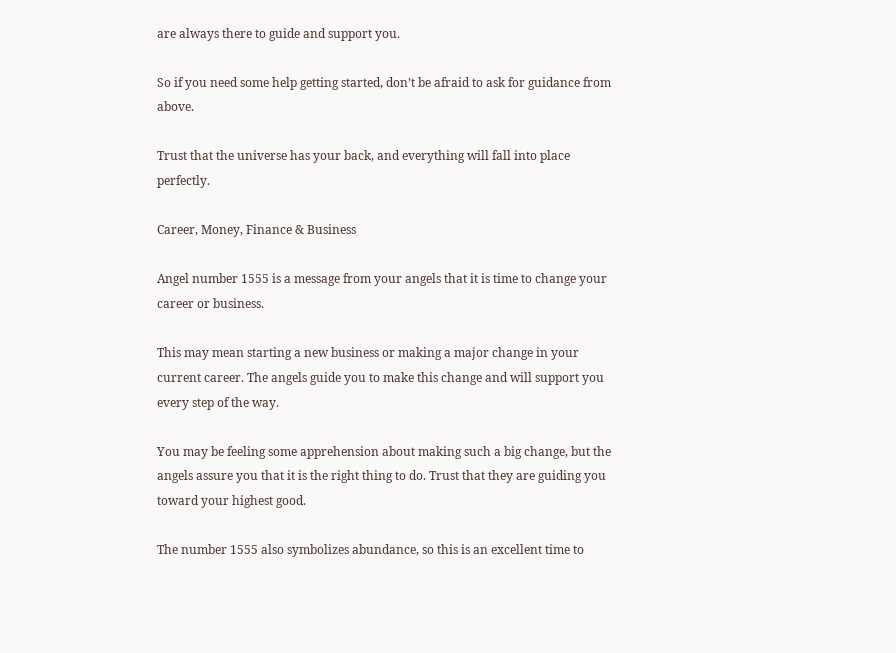are always there to guide and support you.

So if you need some help getting started, don’t be afraid to ask for guidance from above.

Trust that the universe has your back, and everything will fall into place perfectly.

Career, Money, Finance & Business

Angel number 1555 is a message from your angels that it is time to change your career or business.

This may mean starting a new business or making a major change in your current career. The angels guide you to make this change and will support you every step of the way.

You may be feeling some apprehension about making such a big change, but the angels assure you that it is the right thing to do. Trust that they are guiding you toward your highest good.

The number 1555 also symbolizes abundance, so this is an excellent time to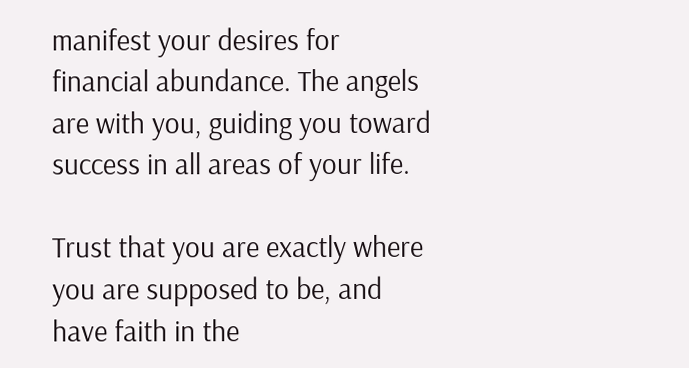manifest your desires for financial abundance. The angels are with you, guiding you toward success in all areas of your life.

Trust that you are exactly where you are supposed to be, and have faith in the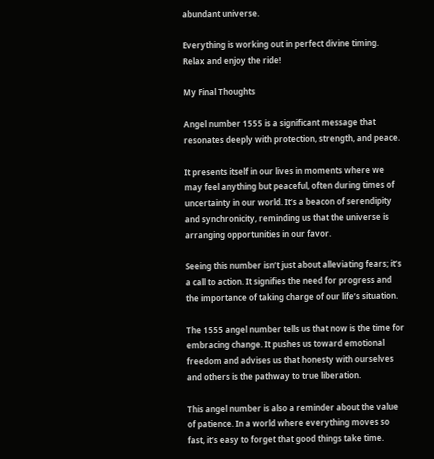abundant universe.

Everything is working out in perfect divine timing. Relax and enjoy the ride!

My Final Thoughts

Angel number 1555 is a significant message that resonates deeply with protection, strength, and peace.

It presents itself in our lives in moments where we may feel anything but peaceful, often during times of uncertainty in our world. It’s a beacon of serendipity and synchronicity, reminding us that the universe is arranging opportunities in our favor.

Seeing this number isn’t just about alleviating fears; it’s a call to action. It signifies the need for progress and the importance of taking charge of our life’s situation.

The 1555 angel number tells us that now is the time for embracing change. It pushes us toward emotional freedom and advises us that honesty with ourselves and others is the pathway to true liberation.

This angel number is also a reminder about the value of patience. In a world where everything moves so fast, it’s easy to forget that good things take time.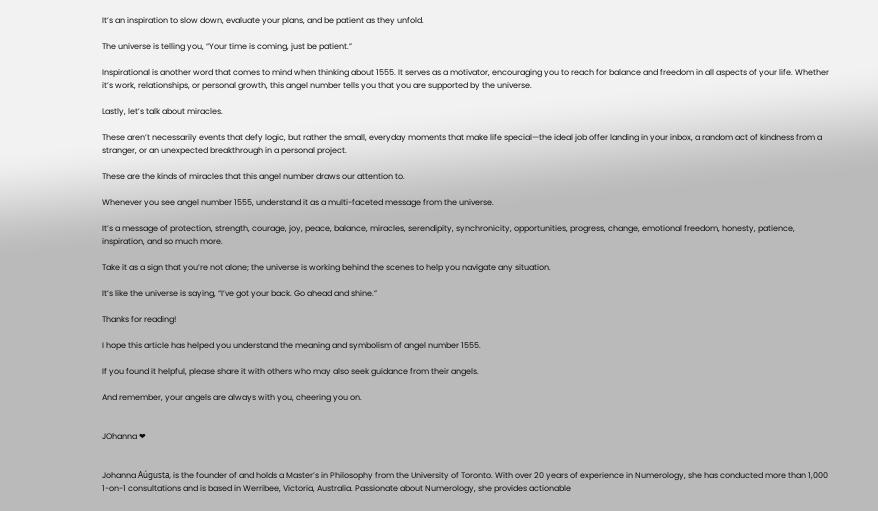It’s an inspiration to slow down, evaluate your plans, and be patient as they unfold.

The universe is telling you, “Your time is coming, just be patient.”

Inspirational is another word that comes to mind when thinking about 1555. It serves as a motivator, encouraging you to reach for balance and freedom in all aspects of your life. Whether it’s work, relationships, or personal growth, this angel number tells you that you are supported by the universe.

Lastly, let’s talk about miracles.

These aren’t necessarily events that defy logic, but rather the small, everyday moments that make life special—the ideal job offer landing in your inbox, a random act of kindness from a stranger, or an unexpected breakthrough in a personal project.

These are the kinds of miracles that this angel number draws our attention to.

Whenever you see angel number 1555, understand it as a multi-faceted message from the universe.

It’s a message of protection, strength, courage, joy, peace, balance, miracles, serendipity, synchronicity, opportunities, progress, change, emotional freedom, honesty, patience, inspiration, and so much more.

Take it as a sign that you’re not alone; the universe is working behind the scenes to help you navigate any situation.

It’s like the universe is saying, “I’ve got your back. Go ahead and shine.”

Thanks for reading!

I hope this article has helped you understand the meaning and symbolism of angel number 1555.

If you found it helpful, please share it with others who may also seek guidance from their angels.

And remember, your angels are always with you, cheering you on.


JOhanna ❤


Johanna Aúgusta, is the founder of and holds a Master’s in Philosophy from the University of Toronto. With over 20 years of experience in Numerology, she has conducted more than 1,000 1-on-1 consultations and is based in Werribee, Victoria, Australia. Passionate about Numerology, she provides actionable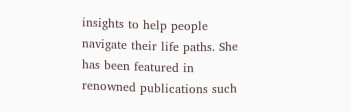insights to help people navigate their life paths. She has been featured in renowned publications such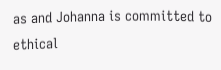as and Johanna is committed to ethical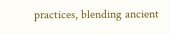practices, blending ancient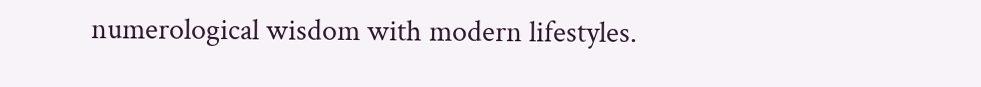numerological wisdom with modern lifestyles.